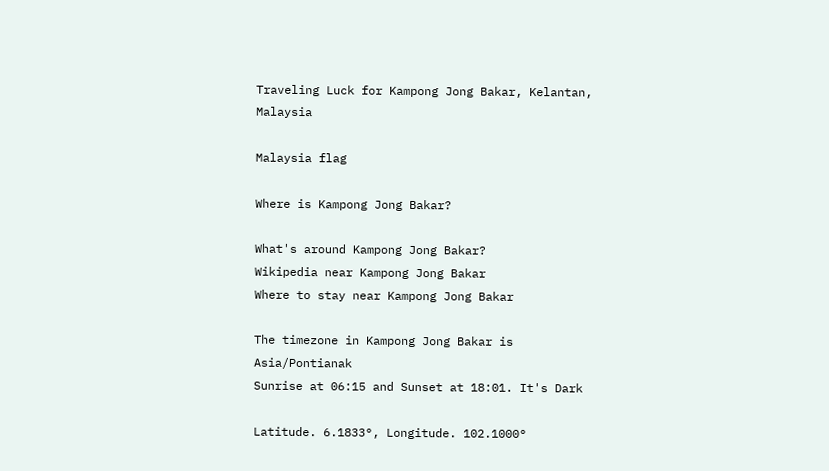Traveling Luck for Kampong Jong Bakar, Kelantan, Malaysia

Malaysia flag

Where is Kampong Jong Bakar?

What's around Kampong Jong Bakar?
Wikipedia near Kampong Jong Bakar
Where to stay near Kampong Jong Bakar

The timezone in Kampong Jong Bakar is Asia/Pontianak
Sunrise at 06:15 and Sunset at 18:01. It's Dark

Latitude. 6.1833°, Longitude. 102.1000°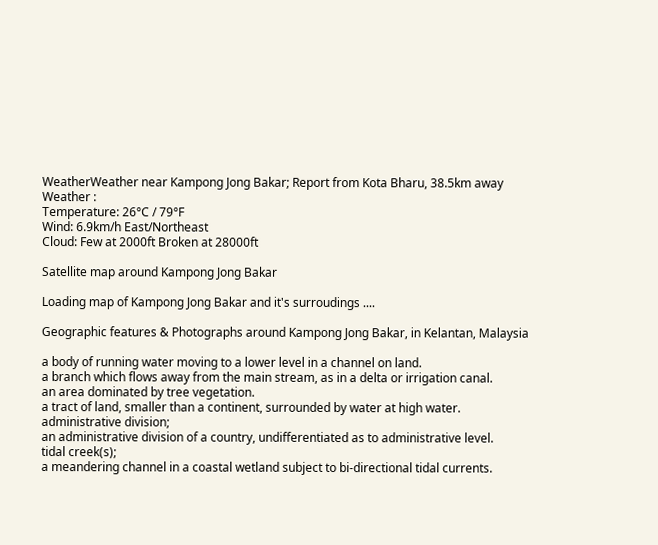WeatherWeather near Kampong Jong Bakar; Report from Kota Bharu, 38.5km away
Weather :
Temperature: 26°C / 79°F
Wind: 6.9km/h East/Northeast
Cloud: Few at 2000ft Broken at 28000ft

Satellite map around Kampong Jong Bakar

Loading map of Kampong Jong Bakar and it's surroudings ....

Geographic features & Photographs around Kampong Jong Bakar, in Kelantan, Malaysia

a body of running water moving to a lower level in a channel on land.
a branch which flows away from the main stream, as in a delta or irrigation canal.
an area dominated by tree vegetation.
a tract of land, smaller than a continent, surrounded by water at high water.
administrative division;
an administrative division of a country, undifferentiated as to administrative level.
tidal creek(s);
a meandering channel in a coastal wetland subject to bi-directional tidal currents.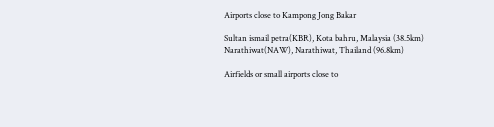Airports close to Kampong Jong Bakar

Sultan ismail petra(KBR), Kota bahru, Malaysia (38.5km)
Narathiwat(NAW), Narathiwat, Thailand (96.8km)

Airfields or small airports close to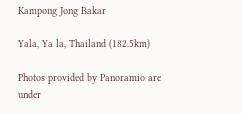Kampong Jong Bakar

Yala, Ya la, Thailand (182.5km)

Photos provided by Panoramio are under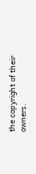the copyright of their owners.